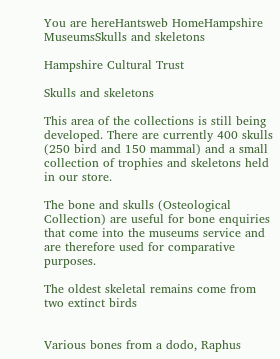You are hereHantsweb HomeHampshire MuseumsSkulls and skeletons

Hampshire Cultural Trust

Skulls and skeletons

This area of the collections is still being developed. There are currently 400 skulls (250 bird and 150 mammal) and a small collection of trophies and skeletons held in our store.

The bone and skulls (Osteological Collection) are useful for bone enquiries that come into the museums service and are therefore used for comparative purposes.

The oldest skeletal remains come from two extinct birds


Various bones from a dodo, Raphus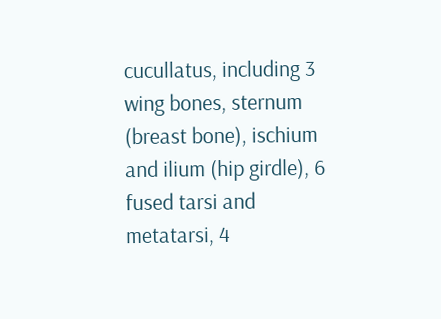cucullatus, including 3 wing bones, sternum (breast bone), ischium and ilium (hip girdle), 6 fused tarsi and metatarsi, 4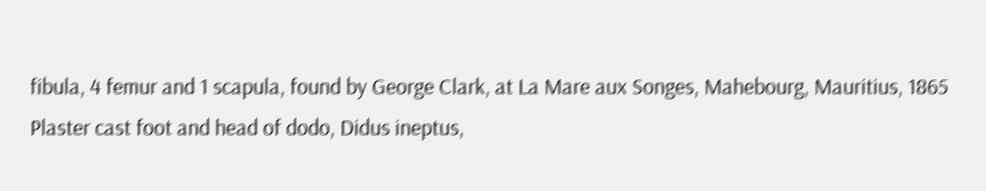fibula, 4 femur and 1 scapula, found by George Clark, at La Mare aux Songes, Mahebourg, Mauritius, 1865
Plaster cast foot and head of dodo, Didus ineptus,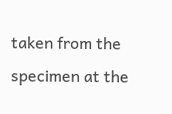taken from the specimen at the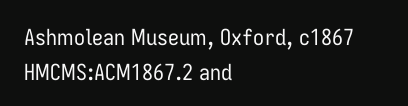Ashmolean Museum, Oxford, c1867
HMCMS:ACM1867.2 and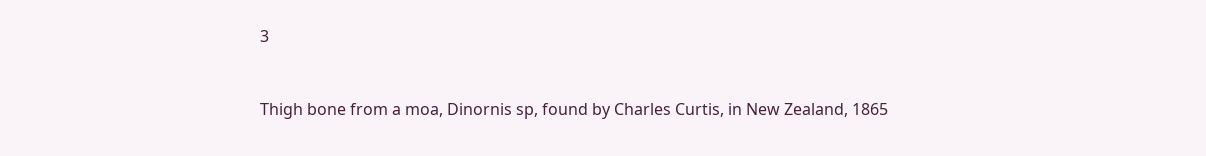3


Thigh bone from a moa, Dinornis sp, found by Charles Curtis, in New Zealand, 1865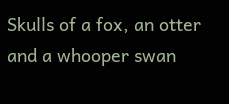Skulls of a fox, an otter and a whooper swan